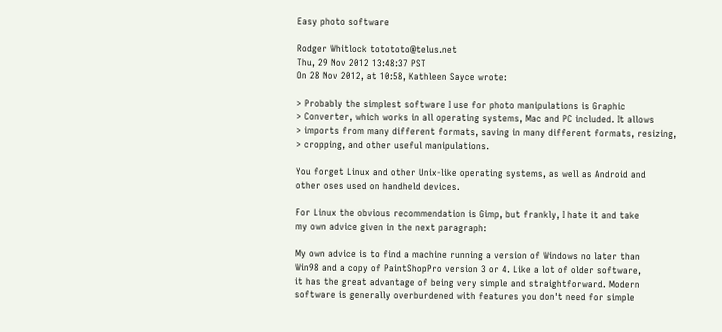Easy photo software

Rodger Whitlock totototo@telus.net
Thu, 29 Nov 2012 13:48:37 PST
On 28 Nov 2012, at 10:58, Kathleen Sayce wrote:

> Probably the simplest software I use for photo manipulations is Graphic
> Converter, which works in all operating systems, Mac and PC included. It allows
> imports from many different formats, saving in many different formats, resizing,
> cropping, and other useful manipulations.

You forget Linux and other Unix-like operating systems, as well as Android and
other oses used on handheld devices.

For Linux the obvious recommendation is Gimp, but frankly, I hate it and take
my own advice given in the next paragraph:

My own advice is to find a machine running a version of Windows no later than
Win98 and a copy of PaintShopPro version 3 or 4. Like a lot of older software,
it has the great advantage of being very simple and straightforward. Modern
software is generally overburdened with features you don't need for simple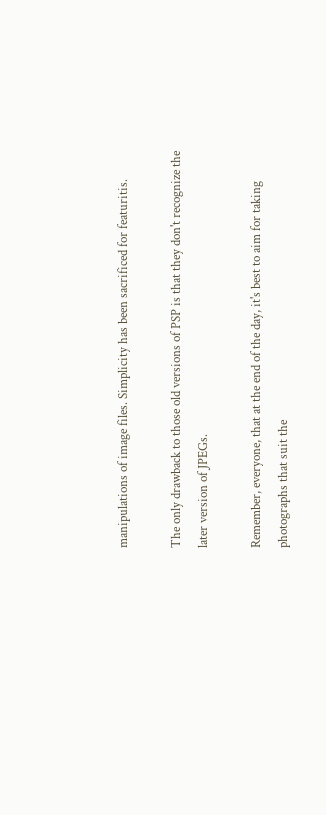manipulations of image files. Simplicity has been sacrificed for featuritis.

The only drawback to those old versions of PSP is that they don't recognize the
later version of JPEGs.

Remember, everyone, that at the end of the day, it's best to aim for taking
photographs that suit the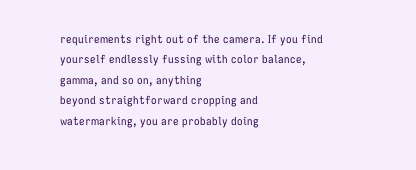requirements right out of the camera. If you find
yourself endlessly fussing with color balance, gamma, and so on, anything
beyond straightforward cropping and watermarking, you are probably doing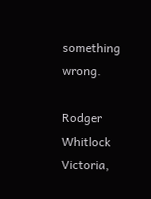something wrong.

Rodger Whitlock
Victoria,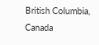British Columbia, Canada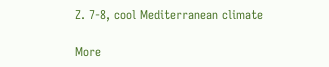Z. 7-8, cool Mediterranean climate

More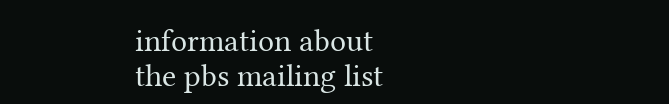information about the pbs mailing list